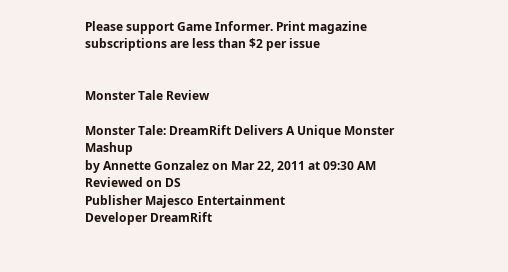Please support Game Informer. Print magazine subscriptions are less than $2 per issue


Monster Tale Review

Monster Tale: DreamRift Delivers A Unique Monster Mashup
by Annette Gonzalez on Mar 22, 2011 at 09:30 AM
Reviewed on DS
Publisher Majesco Entertainment
Developer DreamRift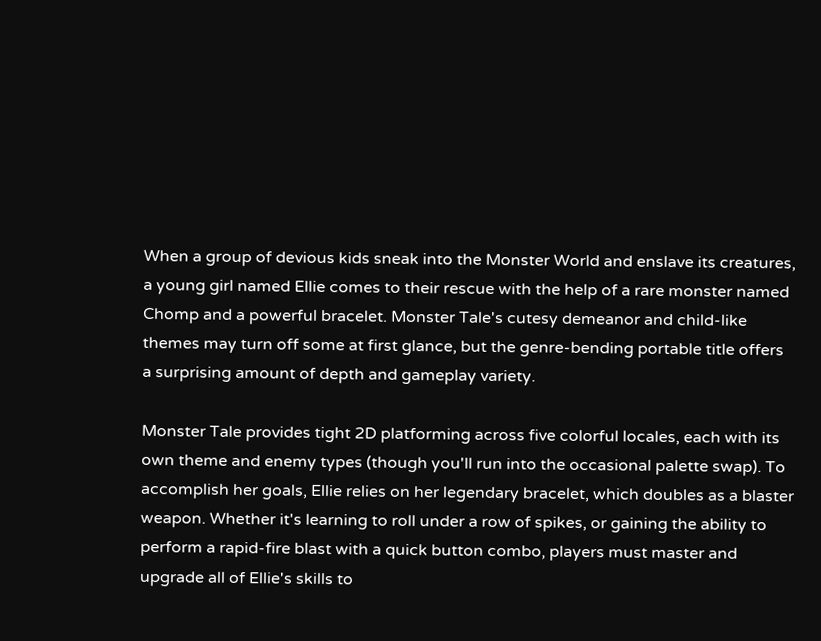When a group of devious kids sneak into the Monster World and enslave its creatures, a young girl named Ellie comes to their rescue with the help of a rare monster named Chomp and a powerful bracelet. Monster Tale's cutesy demeanor and child-like themes may turn off some at first glance, but the genre-bending portable title offers a surprising amount of depth and gameplay variety.

Monster Tale provides tight 2D platforming across five colorful locales, each with its own theme and enemy types (though you'll run into the occasional palette swap). To accomplish her goals, Ellie relies on her legendary bracelet, which doubles as a blaster weapon. Whether it's learning to roll under a row of spikes, or gaining the ability to perform a rapid-fire blast with a quick button combo, players must master and upgrade all of Ellie's skills to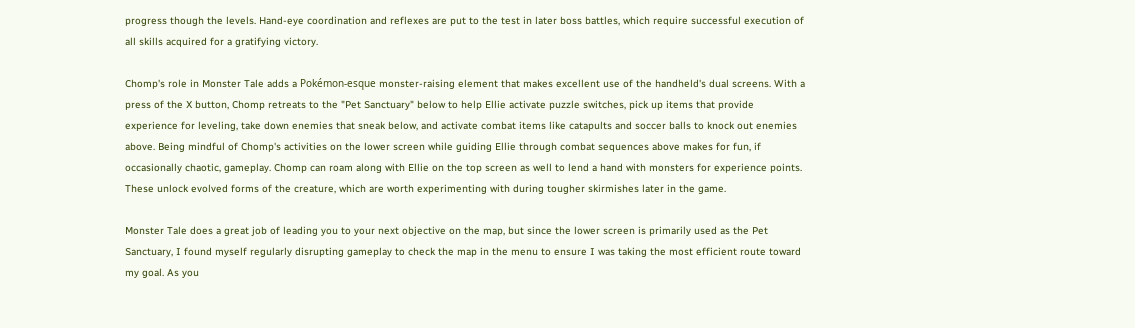progress though the levels. Hand-eye coordination and reflexes are put to the test in later boss battles, which require successful execution of all skills acquired for a gratifying victory.

Chomp's role in Monster Tale adds a Pokémon-esque monster-raising element that makes excellent use of the handheld's dual screens. With a press of the X button, Chomp retreats to the "Pet Sanctuary" below to help Ellie activate puzzle switches, pick up items that provide experience for leveling, take down enemies that sneak below, and activate combat items like catapults and soccer balls to knock out enemies above. Being mindful of Chomp's activities on the lower screen while guiding Ellie through combat sequences above makes for fun, if occasionally chaotic, gameplay. Chomp can roam along with Ellie on the top screen as well to lend a hand with monsters for experience points. These unlock evolved forms of the creature, which are worth experimenting with during tougher skirmishes later in the game.

Monster Tale does a great job of leading you to your next objective on the map, but since the lower screen is primarily used as the Pet Sanctuary, I found myself regularly disrupting gameplay to check the map in the menu to ensure I was taking the most efficient route toward my goal. As you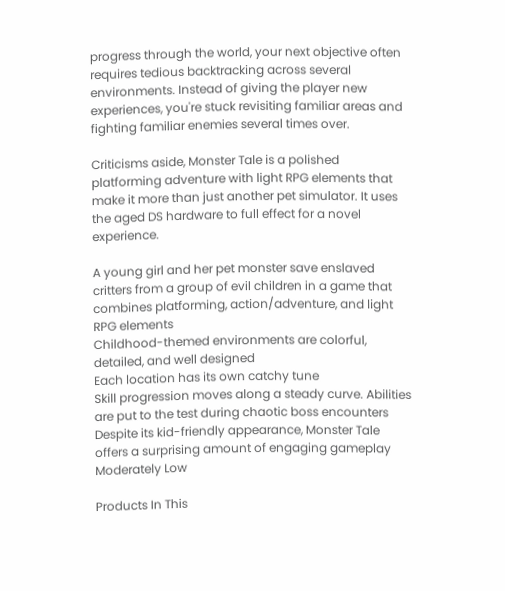progress through the world, your next objective often requires tedious backtracking across several environments. Instead of giving the player new experiences, you're stuck revisiting familiar areas and fighting familiar enemies several times over.

Criticisms aside, Monster Tale is a polished platforming adventure with light RPG elements that make it more than just another pet simulator. It uses the aged DS hardware to full effect for a novel experience.

A young girl and her pet monster save enslaved critters from a group of evil children in a game that combines platforming, action/adventure, and light RPG elements
Childhood-themed environments are colorful, detailed, and well designed
Each location has its own catchy tune
Skill progression moves along a steady curve. Abilities are put to the test during chaotic boss encounters
Despite its kid-friendly appearance, Monster Tale offers a surprising amount of engaging gameplay
Moderately Low

Products In This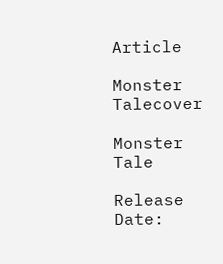Article

Monster Talecover

Monster Tale

Release Date: